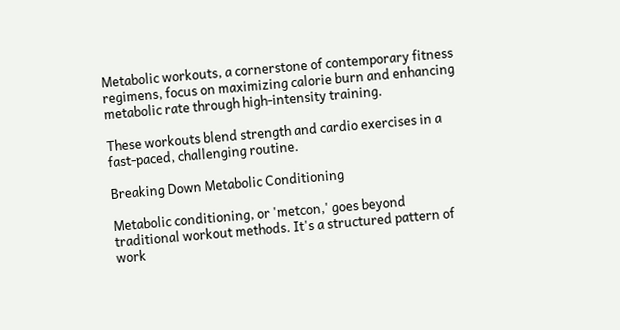Metabolic workouts, a cornerstone of contemporary fitness regimens, focus on maximizing calorie burn and enhancing metabolic rate through high-intensity training.

These workouts blend strength and cardio exercises in a fast-paced, challenging routine.

Breaking Down Metabolic Conditioning

Metabolic conditioning, or 'metcon,' goes beyond traditional workout methods. It's a structured pattern of work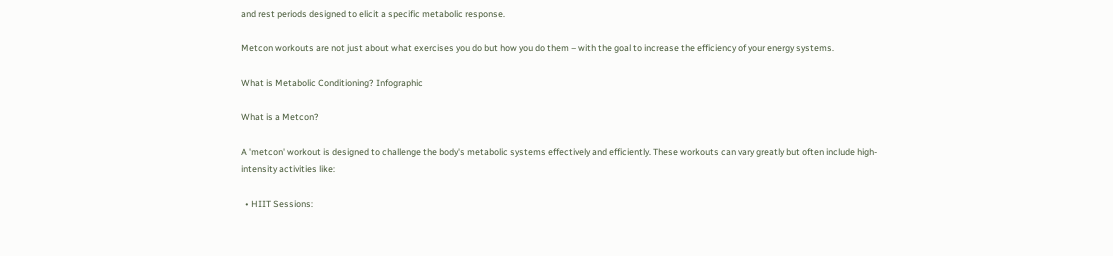and rest periods designed to elicit a specific metabolic response.

Metcon workouts are not just about what exercises you do but how you do them – with the goal to increase the efficiency of your energy systems.

What is Metabolic Conditioning? Infographic

What is a Metcon?

A 'metcon' workout is designed to challenge the body's metabolic systems effectively and efficiently. These workouts can vary greatly but often include high-intensity activities like:

  • HIIT Sessions: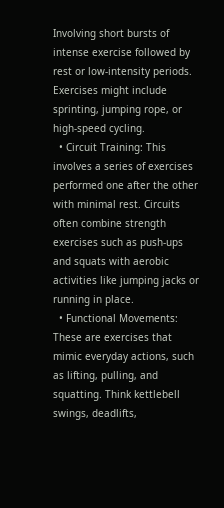Involving short bursts of intense exercise followed by rest or low-intensity periods. Exercises might include sprinting, jumping rope, or high-speed cycling.
  • Circuit Training: This involves a series of exercises performed one after the other with minimal rest. Circuits often combine strength exercises such as push-ups and squats with aerobic activities like jumping jacks or running in place.
  • Functional Movements: These are exercises that mimic everyday actions, such as lifting, pulling, and squatting. Think kettlebell swings, deadlifts,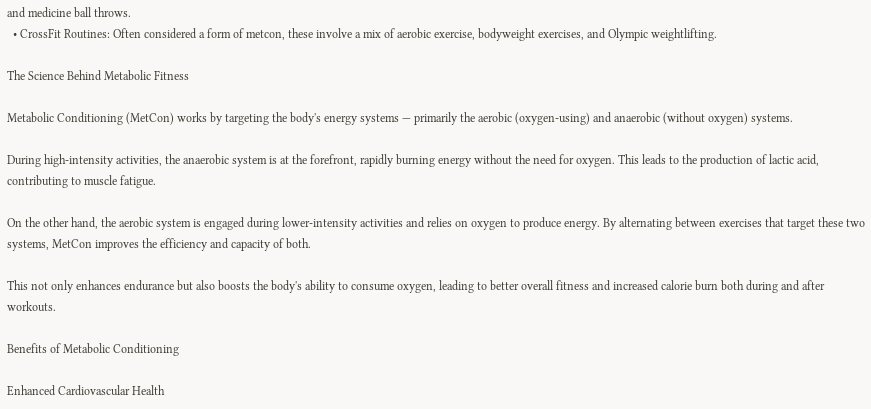and medicine ball throws.
  • CrossFit Routines: Often considered a form of metcon, these involve a mix of aerobic exercise, bodyweight exercises, and Olympic weightlifting.

The Science Behind Metabolic Fitness

Metabolic Conditioning (MetCon) works by targeting the body's energy systems — primarily the aerobic (oxygen-using) and anaerobic (without oxygen) systems.

During high-intensity activities, the anaerobic system is at the forefront, rapidly burning energy without the need for oxygen. This leads to the production of lactic acid, contributing to muscle fatigue.

On the other hand, the aerobic system is engaged during lower-intensity activities and relies on oxygen to produce energy. By alternating between exercises that target these two systems, MetCon improves the efficiency and capacity of both.

This not only enhances endurance but also boosts the body's ability to consume oxygen, leading to better overall fitness and increased calorie burn both during and after workouts.

Benefits of Metabolic Conditioning

Enhanced Cardiovascular Health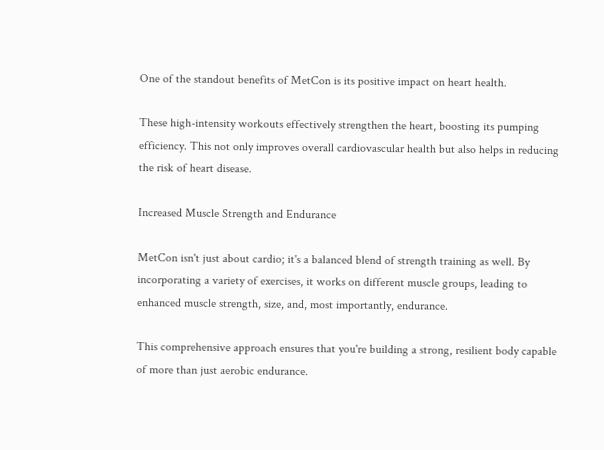One of the standout benefits of MetCon is its positive impact on heart health.

These high-intensity workouts effectively strengthen the heart, boosting its pumping efficiency. This not only improves overall cardiovascular health but also helps in reducing the risk of heart disease.

Increased Muscle Strength and Endurance

MetCon isn't just about cardio; it's a balanced blend of strength training as well. By incorporating a variety of exercises, it works on different muscle groups, leading to enhanced muscle strength, size, and, most importantly, endurance.

This comprehensive approach ensures that you're building a strong, resilient body capable of more than just aerobic endurance.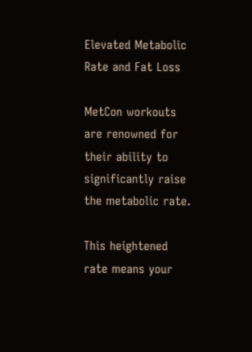Elevated Metabolic Rate and Fat Loss

MetCon workouts are renowned for their ability to significantly raise the metabolic rate.

This heightened rate means your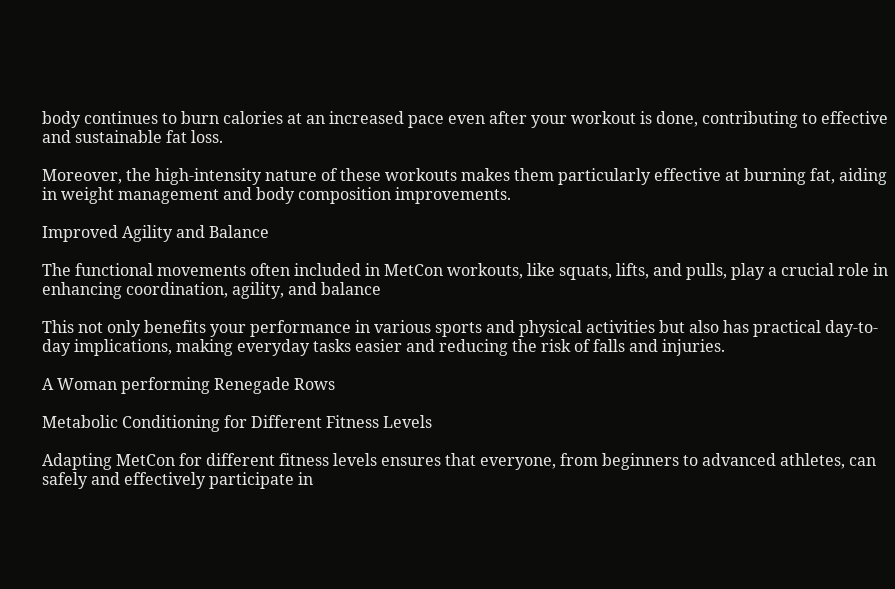body continues to burn calories at an increased pace even after your workout is done, contributing to effective and sustainable fat loss.

Moreover, the high-intensity nature of these workouts makes them particularly effective at burning fat, aiding in weight management and body composition improvements.

Improved Agility and Balance

The functional movements often included in MetCon workouts, like squats, lifts, and pulls, play a crucial role in enhancing coordination, agility, and balance

This not only benefits your performance in various sports and physical activities but also has practical day-to-day implications, making everyday tasks easier and reducing the risk of falls and injuries.

A Woman performing Renegade Rows

Metabolic Conditioning for Different Fitness Levels

Adapting MetCon for different fitness levels ensures that everyone, from beginners to advanced athletes, can safely and effectively participate in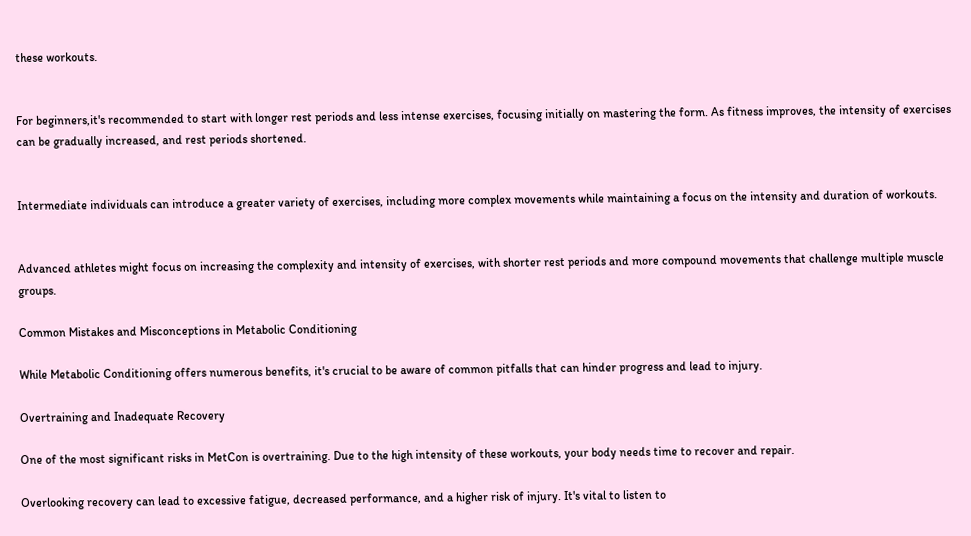these workouts.


For beginners,it's recommended to start with longer rest periods and less intense exercises, focusing initially on mastering the form. As fitness improves, the intensity of exercises can be gradually increased, and rest periods shortened.


Intermediate individuals can introduce a greater variety of exercises, including more complex movements while maintaining a focus on the intensity and duration of workouts.


Advanced athletes might focus on increasing the complexity and intensity of exercises, with shorter rest periods and more compound movements that challenge multiple muscle groups.

Common Mistakes and Misconceptions in Metabolic Conditioning

While Metabolic Conditioning offers numerous benefits, it's crucial to be aware of common pitfalls that can hinder progress and lead to injury.

Overtraining and Inadequate Recovery

One of the most significant risks in MetCon is overtraining. Due to the high intensity of these workouts, your body needs time to recover and repair.

Overlooking recovery can lead to excessive fatigue, decreased performance, and a higher risk of injury. It's vital to listen to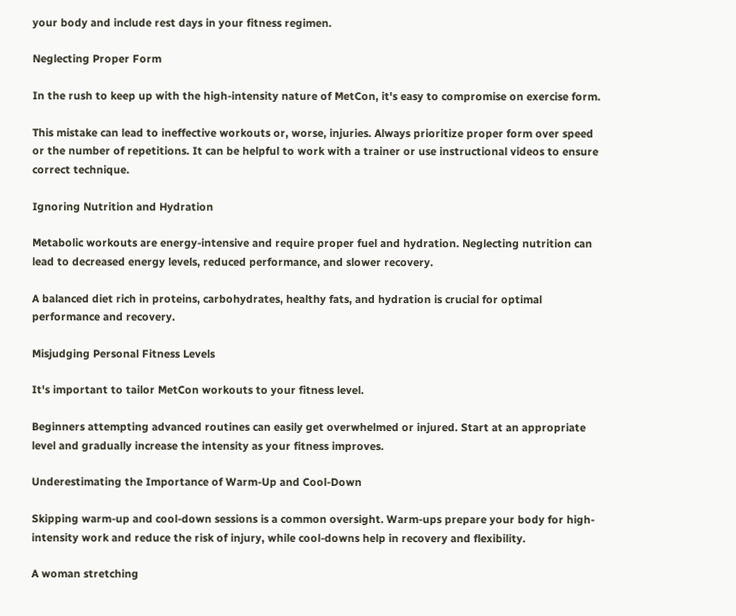your body and include rest days in your fitness regimen.

Neglecting Proper Form

In the rush to keep up with the high-intensity nature of MetCon, it's easy to compromise on exercise form.

This mistake can lead to ineffective workouts or, worse, injuries. Always prioritize proper form over speed or the number of repetitions. It can be helpful to work with a trainer or use instructional videos to ensure correct technique.

Ignoring Nutrition and Hydration

Metabolic workouts are energy-intensive and require proper fuel and hydration. Neglecting nutrition can lead to decreased energy levels, reduced performance, and slower recovery.

A balanced diet rich in proteins, carbohydrates, healthy fats, and hydration is crucial for optimal performance and recovery.

Misjudging Personal Fitness Levels

It's important to tailor MetCon workouts to your fitness level.

Beginners attempting advanced routines can easily get overwhelmed or injured. Start at an appropriate level and gradually increase the intensity as your fitness improves.

Underestimating the Importance of Warm-Up and Cool-Down

Skipping warm-up and cool-down sessions is a common oversight. Warm-ups prepare your body for high-intensity work and reduce the risk of injury, while cool-downs help in recovery and flexibility.

A woman stretching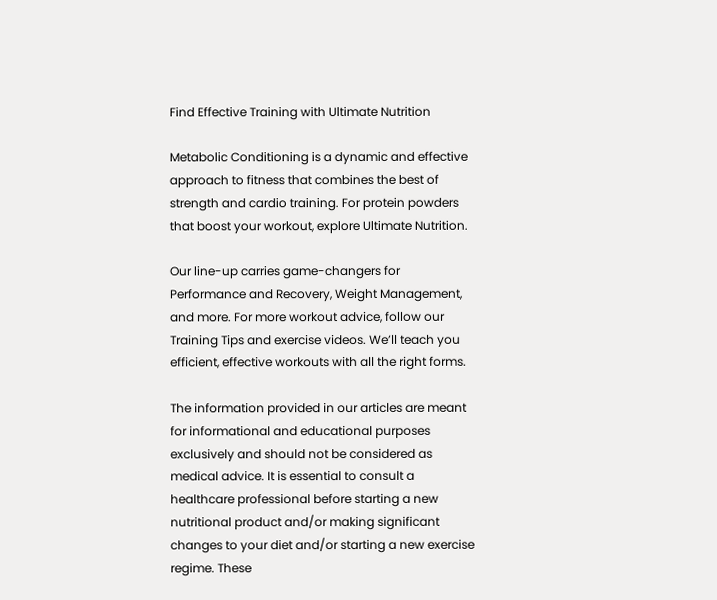Find Effective Training with Ultimate Nutrition

Metabolic Conditioning is a dynamic and effective approach to fitness that combines the best of strength and cardio training. For protein powders that boost your workout, explore Ultimate Nutrition.

Our line-up carries game-changers for Performance and Recovery, Weight Management, and more. For more workout advice, follow our Training Tips and exercise videos. We’ll teach you efficient, effective workouts with all the right forms.

The information provided in our articles are meant for informational and educational purposes exclusively and should not be considered as medical advice. It is essential to consult a healthcare professional before starting a new nutritional product and/or making significant changes to your diet and/or starting a new exercise regime. These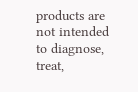products are not intended to diagnose, treat,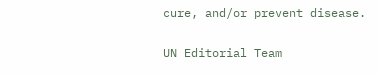cure, and/or prevent disease.

UN Editorial Team